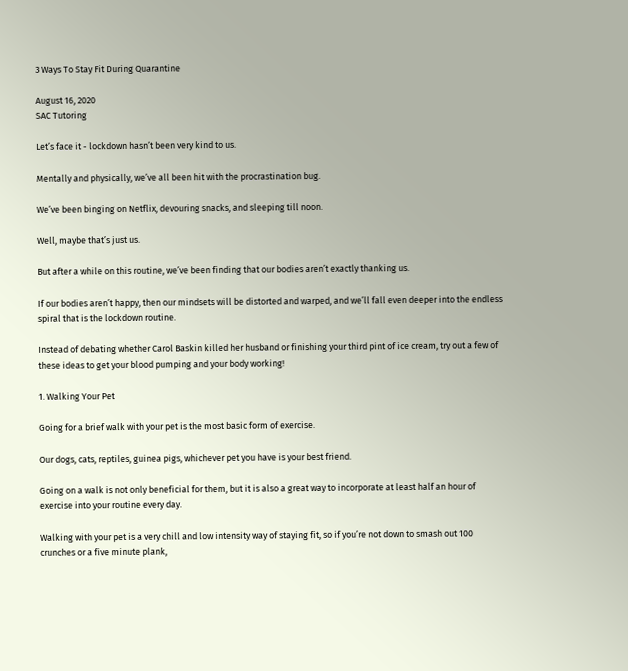3 Ways To Stay Fit During Quarantine

August 16, 2020
SAC Tutoring

Let’s face it - lockdown hasn’t been very kind to us.

Mentally and physically, we’ve all been hit with the procrastination bug.

We’ve been binging on Netflix, devouring snacks, and sleeping till noon.

Well, maybe that’s just us.

But after a while on this routine, we’ve been finding that our bodies aren’t exactly thanking us.

If our bodies aren’t happy, then our mindsets will be distorted and warped, and we’ll fall even deeper into the endless spiral that is the lockdown routine.

Instead of debating whether Carol Baskin killed her husband or finishing your third pint of ice cream, try out a few of these ideas to get your blood pumping and your body working!

1. Walking Your Pet

Going for a brief walk with your pet is the most basic form of exercise.

Our dogs, cats, reptiles, guinea pigs, whichever pet you have is your best friend.

Going on a walk is not only beneficial for them, but it is also a great way to incorporate at least half an hour of exercise into your routine every day.

Walking with your pet is a very chill and low intensity way of staying fit, so if you’re not down to smash out 100 crunches or a five minute plank,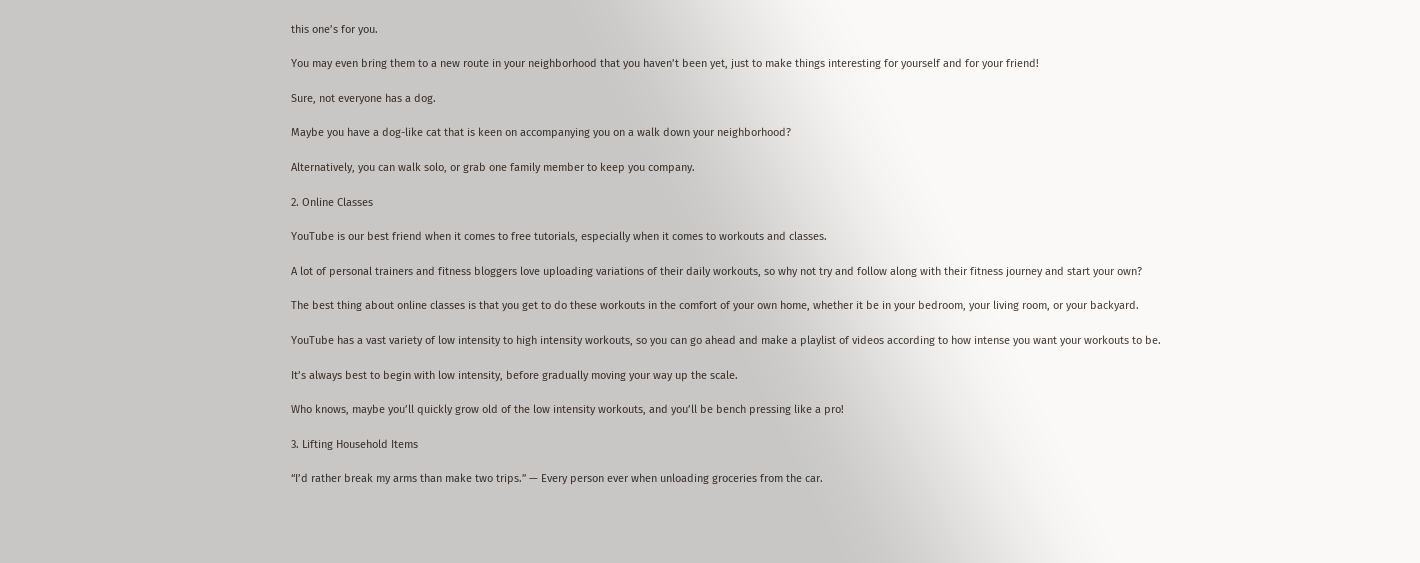this one’s for you.

You may even bring them to a new route in your neighborhood that you haven’t been yet, just to make things interesting for yourself and for your friend!

Sure, not everyone has a dog.

Maybe you have a dog-like cat that is keen on accompanying you on a walk down your neighborhood?

Alternatively, you can walk solo, or grab one family member to keep you company.

2. Online Classes

YouTube is our best friend when it comes to free tutorials, especially when it comes to workouts and classes.

A lot of personal trainers and fitness bloggers love uploading variations of their daily workouts, so why not try and follow along with their fitness journey and start your own?

The best thing about online classes is that you get to do these workouts in the comfort of your own home, whether it be in your bedroom, your living room, or your backyard.

YouTube has a vast variety of low intensity to high intensity workouts, so you can go ahead and make a playlist of videos according to how intense you want your workouts to be.

It’s always best to begin with low intensity, before gradually moving your way up the scale.

Who knows, maybe you’ll quickly grow old of the low intensity workouts, and you’ll be bench pressing like a pro!

3. Lifting Household Items

“I’d rather break my arms than make two trips.” — Every person ever when unloading groceries from the car.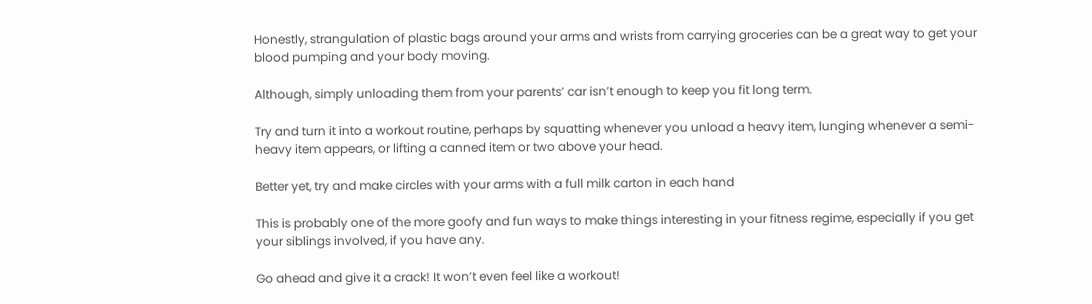Honestly, strangulation of plastic bags around your arms and wrists from carrying groceries can be a great way to get your blood pumping and your body moving.

Although, simply unloading them from your parents’ car isn’t enough to keep you fit long term.

Try and turn it into a workout routine, perhaps by squatting whenever you unload a heavy item, lunging whenever a semi-heavy item appears, or lifting a canned item or two above your head.

Better yet, try and make circles with your arms with a full milk carton in each hand

This is probably one of the more goofy and fun ways to make things interesting in your fitness regime, especially if you get your siblings involved, if you have any.

Go ahead and give it a crack! It won’t even feel like a workout!